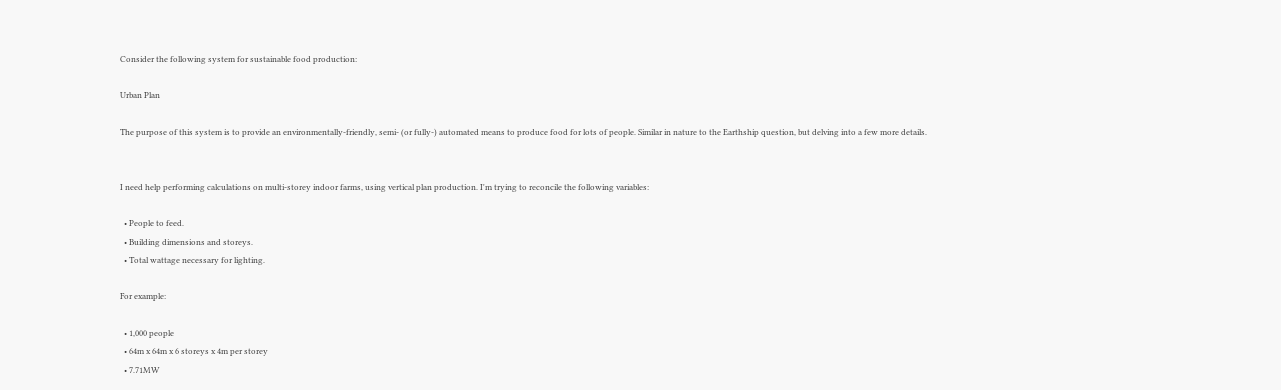Consider the following system for sustainable food production:

Urban Plan

The purpose of this system is to provide an environmentally-friendly, semi- (or fully-) automated means to produce food for lots of people. Similar in nature to the Earthship question, but delving into a few more details.


I need help performing calculations on multi-storey indoor farms, using vertical plan production. I'm trying to reconcile the following variables:

  • People to feed.
  • Building dimensions and storeys.
  • Total wattage necessary for lighting.

For example:

  • 1,000 people
  • 64m x 64m x 6 storeys x 4m per storey
  • 7.71MW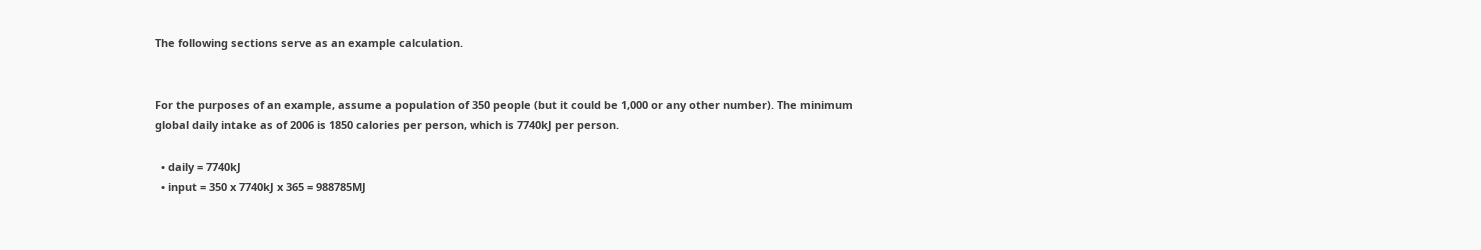The following sections serve as an example calculation.


For the purposes of an example, assume a population of 350 people (but it could be 1,000 or any other number). The minimum global daily intake as of 2006 is 1850 calories per person, which is 7740kJ per person.

  • daily = 7740kJ
  • input = 350 x 7740kJ x 365 = 988785MJ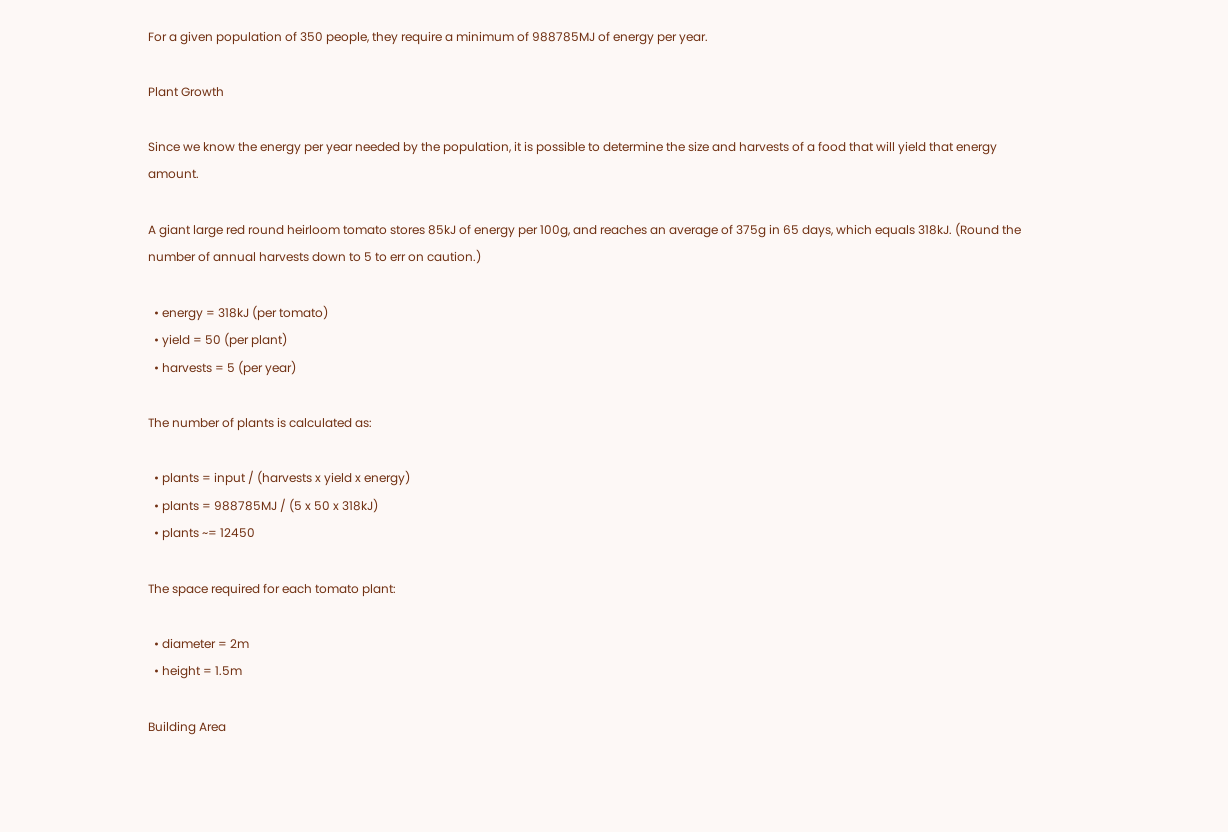For a given population of 350 people, they require a minimum of 988785MJ of energy per year.

Plant Growth

Since we know the energy per year needed by the population, it is possible to determine the size and harvests of a food that will yield that energy amount.

A giant large red round heirloom tomato stores 85kJ of energy per 100g, and reaches an average of 375g in 65 days, which equals 318kJ. (Round the number of annual harvests down to 5 to err on caution.)

  • energy = 318kJ (per tomato)
  • yield = 50 (per plant)
  • harvests = 5 (per year)

The number of plants is calculated as:

  • plants = input / (harvests x yield x energy)
  • plants = 988785MJ / (5 x 50 x 318kJ)
  • plants ~= 12450

The space required for each tomato plant:

  • diameter = 2m
  • height = 1.5m

Building Area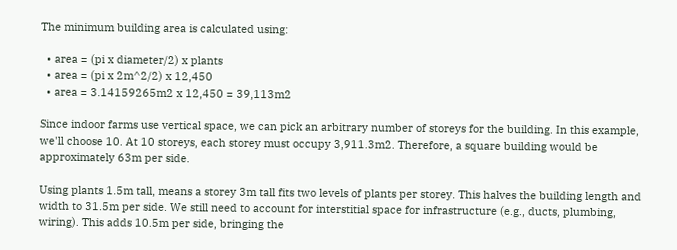The minimum building area is calculated using:

  • area = (pi x diameter/2) x plants
  • area = (pi x 2m^2/2) x 12,450
  • area = 3.14159265m2 x 12,450 = 39,113m2

Since indoor farms use vertical space, we can pick an arbitrary number of storeys for the building. In this example, we'll choose 10. At 10 storeys, each storey must occupy 3,911.3m2. Therefore, a square building would be approximately 63m per side.

Using plants 1.5m tall, means a storey 3m tall fits two levels of plants per storey. This halves the building length and width to 31.5m per side. We still need to account for interstitial space for infrastructure (e.g., ducts, plumbing, wiring). This adds 10.5m per side, bringing the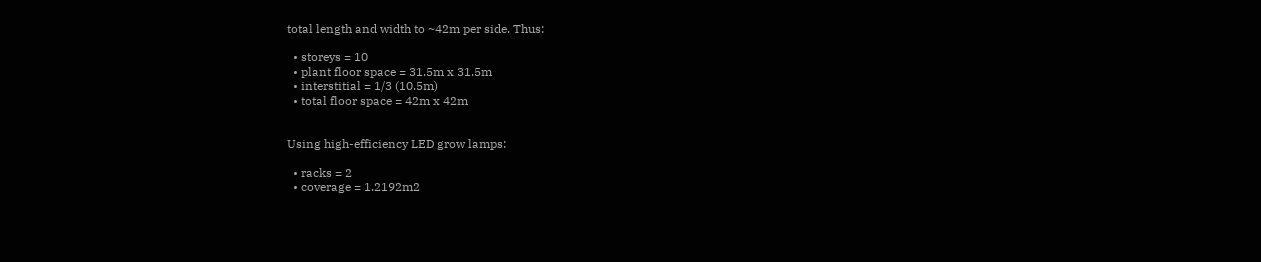total length and width to ~42m per side. Thus:

  • storeys = 10
  • plant floor space = 31.5m x 31.5m
  • interstitial = 1/3 (10.5m)
  • total floor space = 42m x 42m


Using high-efficiency LED grow lamps:

  • racks = 2
  • coverage = 1.2192m2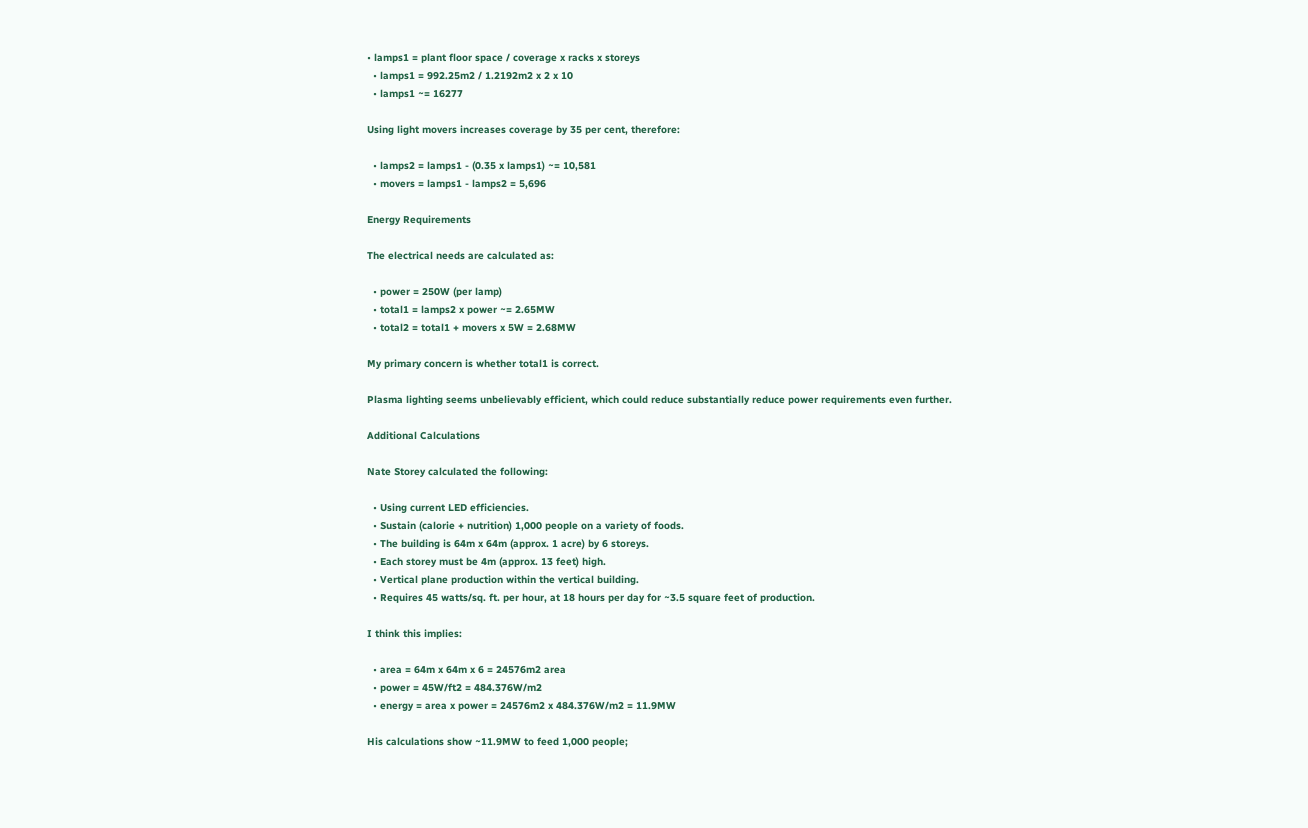• lamps1 = plant floor space / coverage x racks x storeys
  • lamps1 = 992.25m2 / 1.2192m2 x 2 x 10
  • lamps1 ~= 16277

Using light movers increases coverage by 35 per cent, therefore:

  • lamps2 = lamps1 - (0.35 x lamps1) ~= 10,581
  • movers = lamps1 - lamps2 = 5,696

Energy Requirements

The electrical needs are calculated as:

  • power = 250W (per lamp)
  • total1 = lamps2 x power ~= 2.65MW
  • total2 = total1 + movers x 5W = 2.68MW

My primary concern is whether total1 is correct.

Plasma lighting seems unbelievably efficient, which could reduce substantially reduce power requirements even further.

Additional Calculations

Nate Storey calculated the following:

  • Using current LED efficiencies.
  • Sustain (calorie + nutrition) 1,000 people on a variety of foods.
  • The building is 64m x 64m (approx. 1 acre) by 6 storeys.
  • Each storey must be 4m (approx. 13 feet) high.
  • Vertical plane production within the vertical building.
  • Requires 45 watts/sq. ft. per hour, at 18 hours per day for ~3.5 square feet of production.

I think this implies:

  • area = 64m x 64m x 6 = 24576m2 area
  • power = 45W/ft2 = 484.376W/m2
  • energy = area x power = 24576m2 x 484.376W/m2 = 11.9MW

His calculations show ~11.9MW to feed 1,000 people;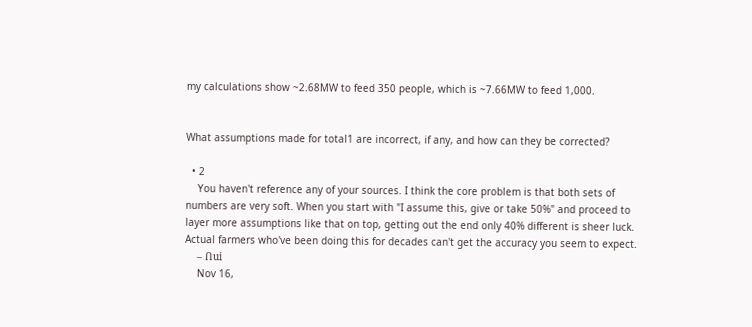my calculations show ~2.68MW to feed 350 people, which is ~7.66MW to feed 1,000.


What assumptions made for total1 are incorrect, if any, and how can they be corrected?

  • 2
    You haven't reference any of your sources. I think the core problem is that both sets of numbers are very soft. When you start with "I assume this, give or take 50%" and proceed to layer more assumptions like that on top, getting out the end only 40% different is sheer luck. Actual farmers who've been doing this for decades can't get the accuracy you seem to expect.
    – Ⴖuі
    Nov 16,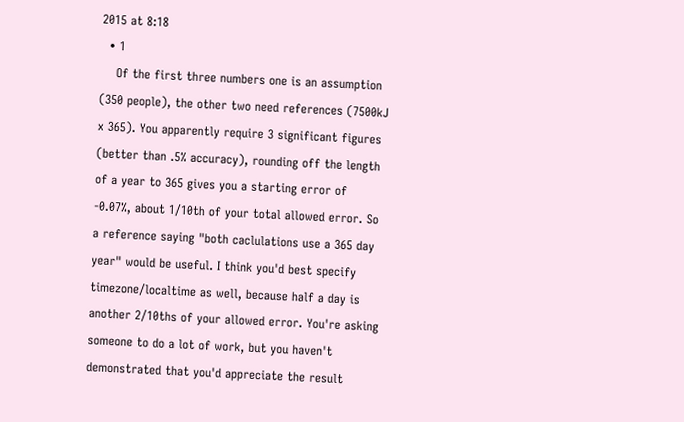2015 at 8:18
  • 1
    Of the first three numbers one is an assumption (350 people), the other two need references (7500kJ x 365). You apparently require 3 significant figures (better than .5% accuracy), rounding off the length of a year to 365 gives you a starting error of -0.07%, about 1/10th of your total allowed error. So a reference saying "both caclulations use a 365 day year" would be useful. I think you'd best specify timezone/localtime as well, because half a day is another 2/10ths of your allowed error. You're asking someone to do a lot of work, but you haven't demonstrated that you'd appreciate the result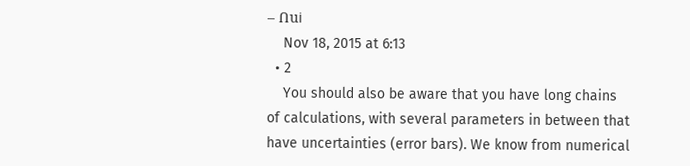– Ⴖuі
    Nov 18, 2015 at 6:13
  • 2
    You should also be aware that you have long chains of calculations, with several parameters in between that have uncertainties (error bars). We know from numerical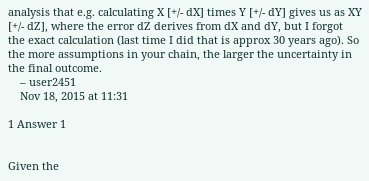analysis that e.g. calculating X [+/- dX] times Y [+/- dY] gives us as XY [+/- dZ], where the error dZ derives from dX and dY, but I forgot the exact calculation (last time I did that is approx 30 years ago). So the more assumptions in your chain, the larger the uncertainty in the final outcome.
    – user2451
    Nov 18, 2015 at 11:31

1 Answer 1


Given the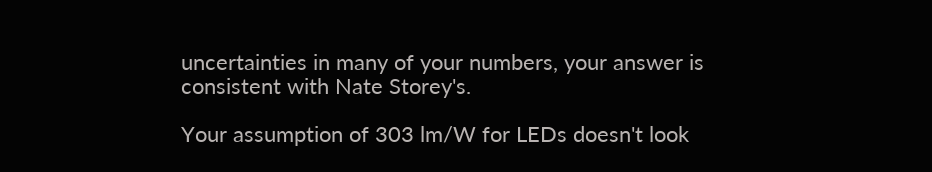uncertainties in many of your numbers, your answer is consistent with Nate Storey's.

Your assumption of 303 lm/W for LEDs doesn't look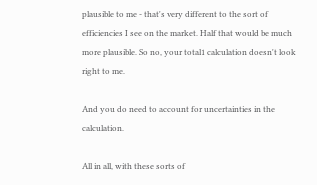plausible to me - that's very different to the sort of efficiencies I see on the market. Half that would be much more plausible. So no, your total1 calculation doesn't look right to me.

And you do need to account for uncertainties in the calculation.

All in all, with these sorts of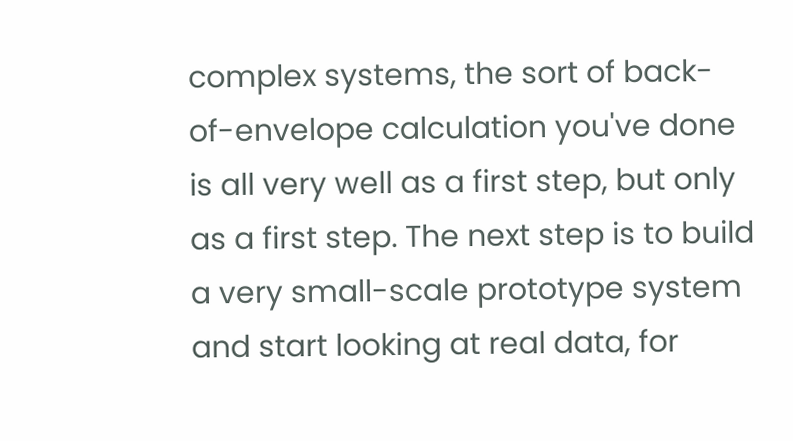complex systems, the sort of back-of-envelope calculation you've done is all very well as a first step, but only as a first step. The next step is to build a very small-scale prototype system and start looking at real data, for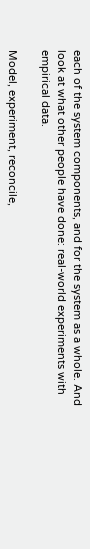each of the system components, and for the system as a whole. And look at what other people have done: real-world experiments with empirical data.

Model, experiment, reconcile,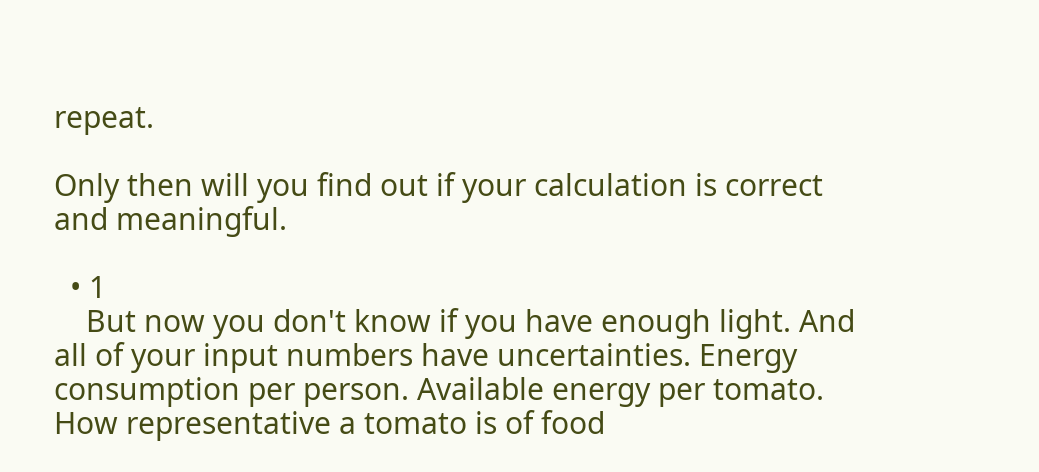repeat.

Only then will you find out if your calculation is correct and meaningful.

  • 1
    But now you don't know if you have enough light. And all of your input numbers have uncertainties. Energy consumption per person. Available energy per tomato. How representative a tomato is of food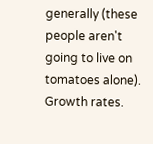generally (these people aren't going to live on tomatoes alone). Growth rates.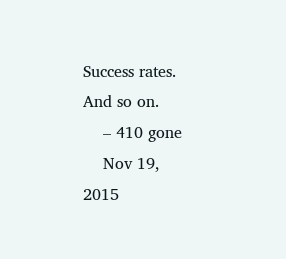Success rates. And so on.
    – 410 gone
    Nov 19, 2015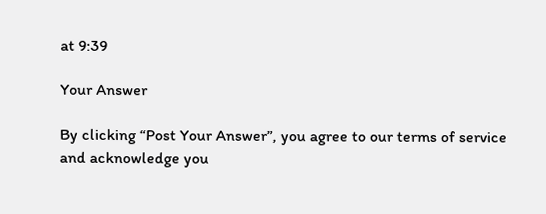at 9:39

Your Answer

By clicking “Post Your Answer”, you agree to our terms of service and acknowledge you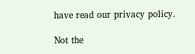have read our privacy policy.

Not the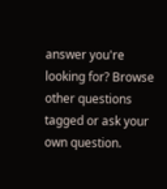answer you're looking for? Browse other questions tagged or ask your own question.